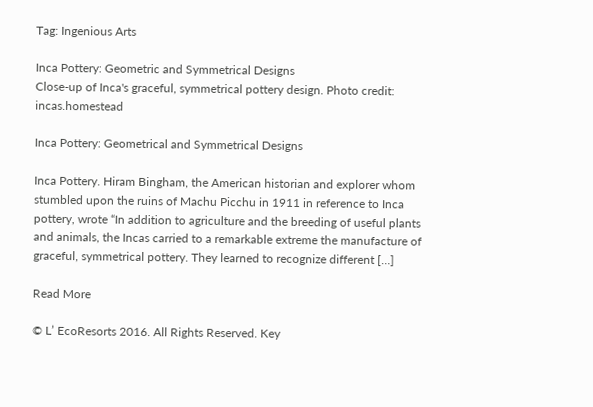Tag: Ingenious Arts

Inca Pottery: Geometric and Symmetrical Designs
Close-up of Inca's graceful, symmetrical pottery design. Photo credit: incas.homestead

Inca Pottery: Geometrical and Symmetrical Designs

Inca Pottery. Hiram Bingham, the American historian and explorer whom stumbled upon the ruins of Machu Picchu in 1911 in reference to Inca pottery, wrote “In addition to agriculture and the breeding of useful plants and animals, the Incas carried to a remarkable extreme the manufacture of graceful, symmetrical pottery. They learned to recognize different […]

Read More

© L’ EcoResorts 2016. All Rights Reserved. Key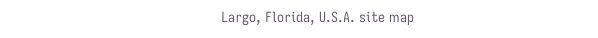Largo, Florida, U.S.A. site map